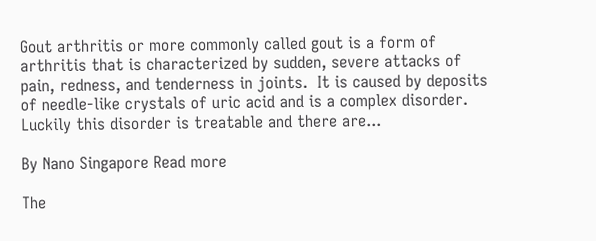Gout arthritis or more commonly called gout is a form of arthritis that is characterized by sudden, severe attacks of pain, redness, and tenderness in joints.  It is caused by deposits of needle-like crystals of uric acid and is a complex disorder.  Luckily this disorder is treatable and there are...

By Nano Singapore Read more

The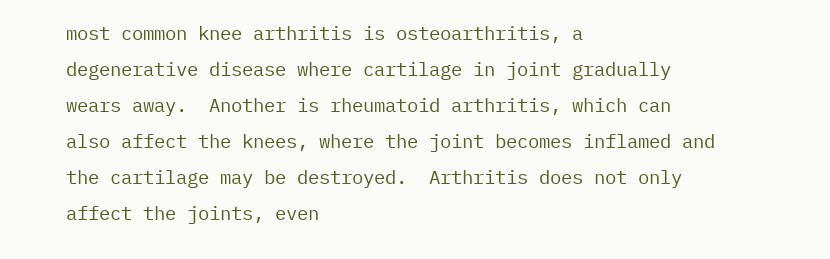most common knee arthritis is osteoarthritis, a degenerative disease where cartilage in joint gradually wears away.  Another is rheumatoid arthritis, which can also affect the knees, where the joint becomes inflamed and the cartilage may be destroyed.  Arthritis does not only affect the joints, even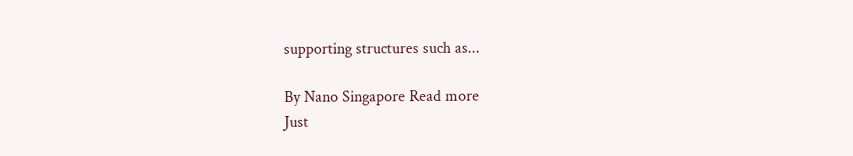supporting structures such as...

By Nano Singapore Read more
Just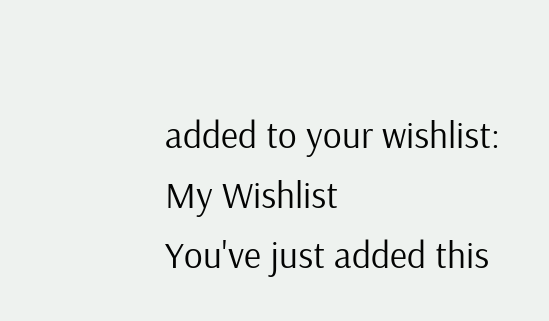added to your wishlist:
My Wishlist
You've just added this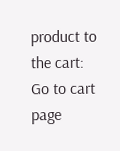product to the cart:
Go to cart page